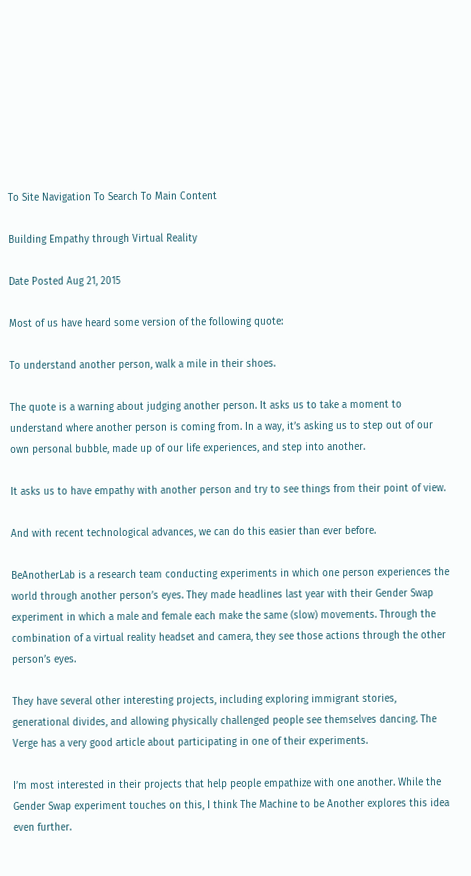To Site Navigation To Search To Main Content

Building Empathy through Virtual Reality

Date Posted Aug 21, 2015

Most of us have heard some version of the following quote:

To understand another person, walk a mile in their shoes.

The quote is a warning about judging another person. It asks us to take a moment to understand where another person is coming from. In a way, it’s asking us to step out of our own personal bubble, made up of our life experiences, and step into another.

It asks us to have empathy with another person and try to see things from their point of view.

And with recent technological advances, we can do this easier than ever before.

BeAnotherLab is a research team conducting experiments in which one person experiences the world through another person’s eyes. They made headlines last year with their Gender Swap experiment in which a male and female each make the same (slow) movements. Through the combination of a virtual reality headset and camera, they see those actions through the other person’s eyes.

They have several other interesting projects, including exploring immigrant stories, generational divides, and allowing physically challenged people see themselves dancing. The Verge has a very good article about participating in one of their experiments.

I’m most interested in their projects that help people empathize with one another. While the Gender Swap experiment touches on this, I think The Machine to be Another explores this idea even further.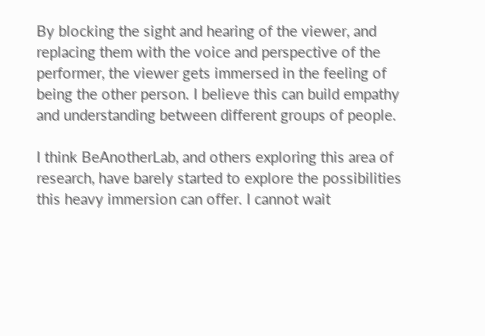By blocking the sight and hearing of the viewer, and replacing them with the voice and perspective of the performer, the viewer gets immersed in the feeling of being the other person. I believe this can build empathy and understanding between different groups of people.

I think BeAnotherLab, and others exploring this area of research, have barely started to explore the possibilities this heavy immersion can offer. I cannot wait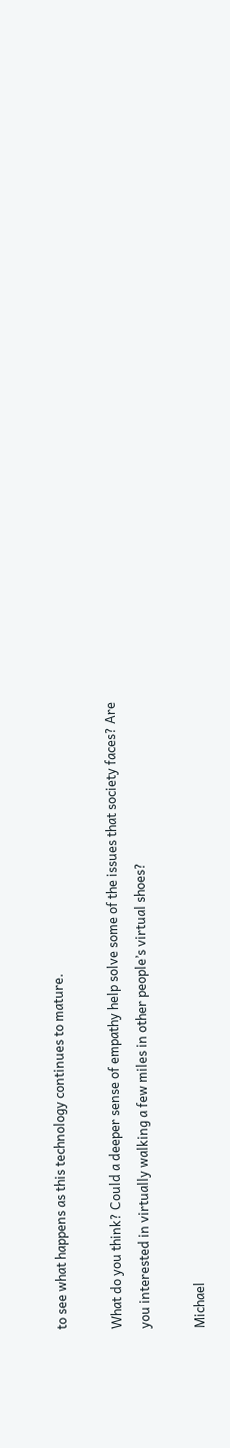to see what happens as this technology continues to mature.

What do you think? Could a deeper sense of empathy help solve some of the issues that society faces? Are you interested in virtually walking a few miles in other people’s virtual shoes?

Michael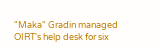"Maka" Gradin managed OIRT's help desk for six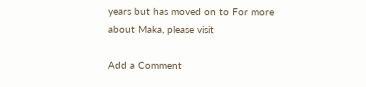years but has moved on to For more about Maka, please visit

Add a Comment